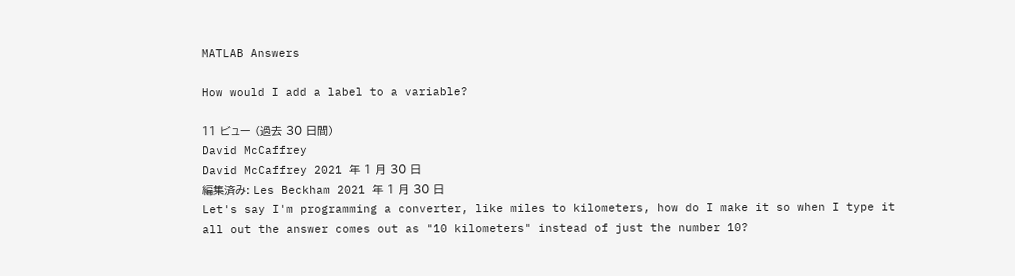MATLAB Answers

How would I add a label to a variable?

11 ビュー (過去 30 日間)
David McCaffrey
David McCaffrey 2021 年 1 月 30 日
編集済み: Les Beckham 2021 年 1 月 30 日
Let's say I'm programming a converter, like miles to kilometers, how do I make it so when I type it all out the answer comes out as "10 kilometers" instead of just the number 10?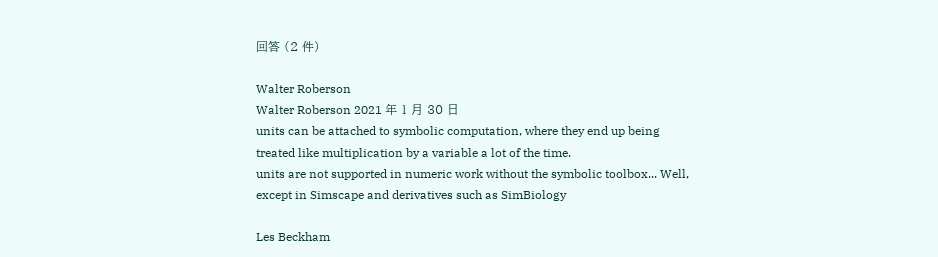回答 (2 件)

Walter Roberson
Walter Roberson 2021 年 1 月 30 日
units can be attached to symbolic computation, where they end up being treated like multiplication by a variable a lot of the time.
units are not supported in numeric work without the symbolic toolbox... Well, except in Simscape and derivatives such as SimBiology

Les Beckham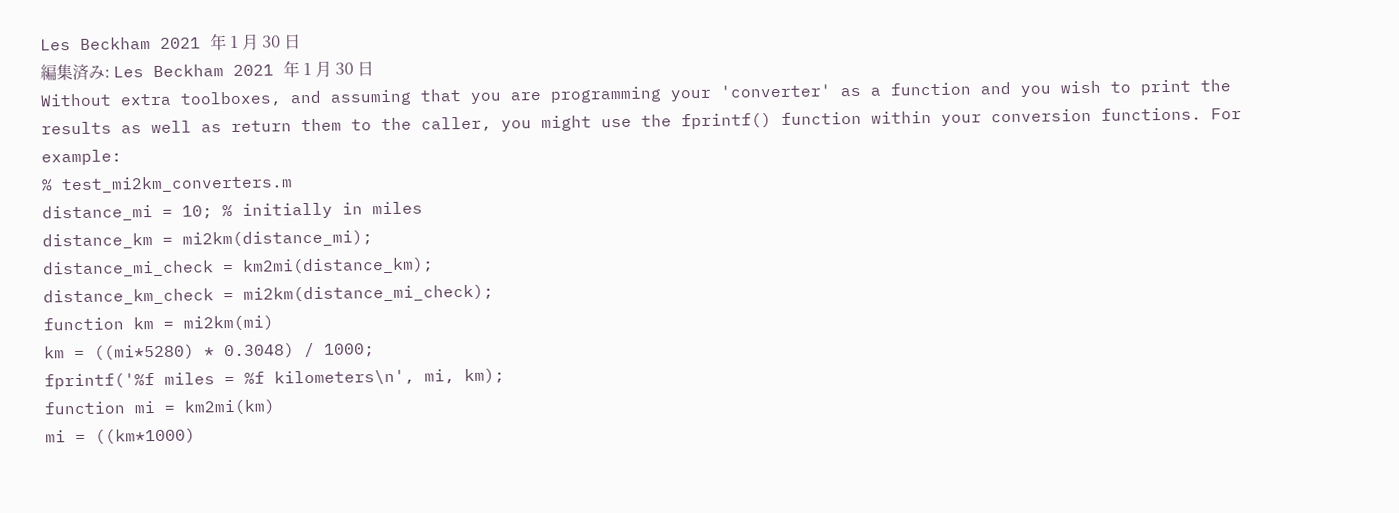Les Beckham 2021 年 1 月 30 日
編集済み: Les Beckham 2021 年 1 月 30 日
Without extra toolboxes, and assuming that you are programming your 'converter' as a function and you wish to print the results as well as return them to the caller, you might use the fprintf() function within your conversion functions. For example:
% test_mi2km_converters.m
distance_mi = 10; % initially in miles
distance_km = mi2km(distance_mi);
distance_mi_check = km2mi(distance_km);
distance_km_check = mi2km(distance_mi_check);
function km = mi2km(mi)
km = ((mi*5280) * 0.3048) / 1000;
fprintf('%f miles = %f kilometers\n', mi, km);
function mi = km2mi(km)
mi = ((km*1000)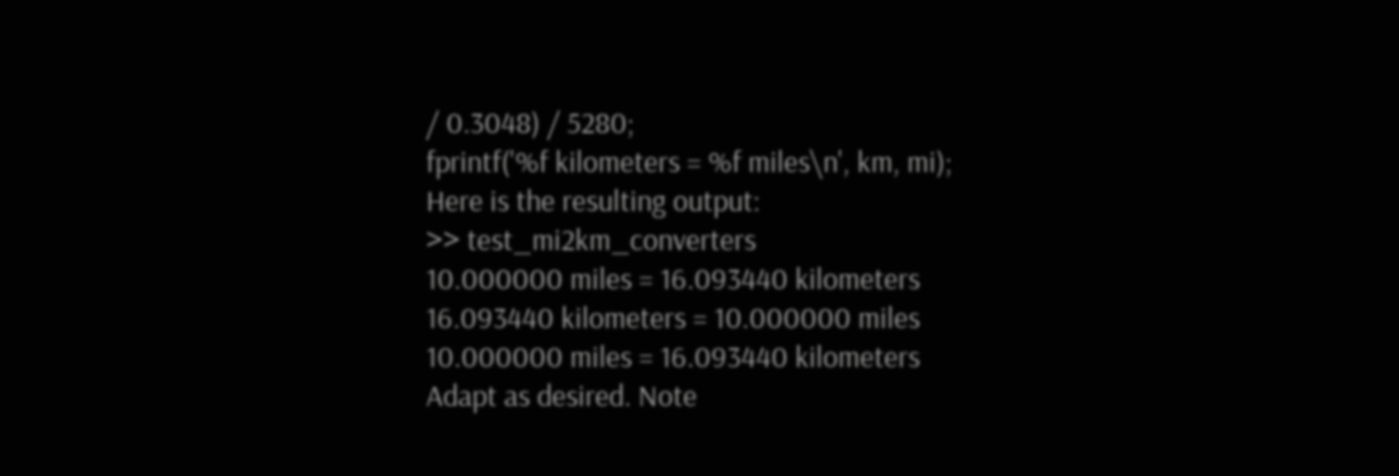/ 0.3048) / 5280;
fprintf('%f kilometers = %f miles\n', km, mi);
Here is the resulting output:
>> test_mi2km_converters
10.000000 miles = 16.093440 kilometers
16.093440 kilometers = 10.000000 miles
10.000000 miles = 16.093440 kilometers
Adapt as desired. Note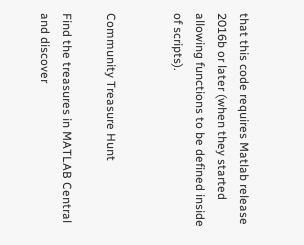that this code requires Matlab release 2016b or later (when they started allowing functions to be defined inside of scripts).


Community Treasure Hunt

Find the treasures in MATLAB Central and discover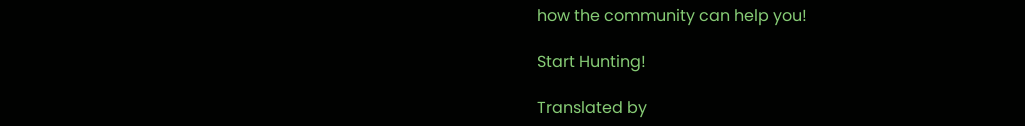how the community can help you!

Start Hunting!

Translated by